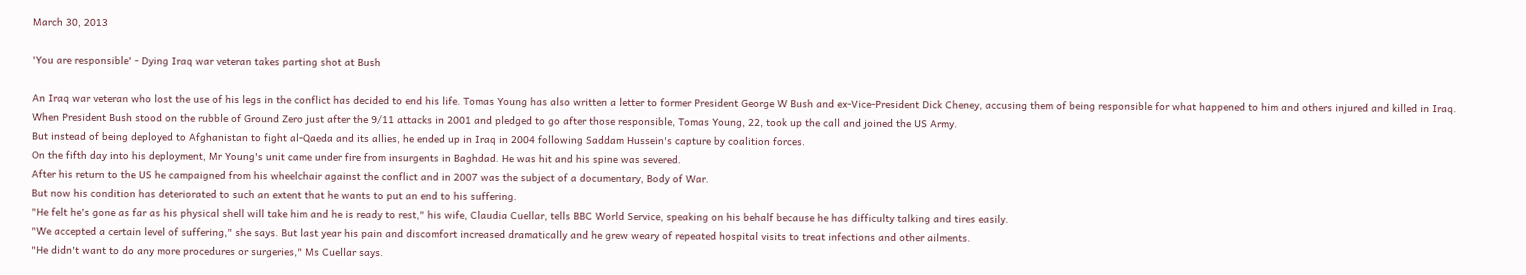March 30, 2013

'You are responsible' - Dying Iraq war veteran takes parting shot at Bush

An Iraq war veteran who lost the use of his legs in the conflict has decided to end his life. Tomas Young has also written a letter to former President George W Bush and ex-Vice-President Dick Cheney, accusing them of being responsible for what happened to him and others injured and killed in Iraq.
When President Bush stood on the rubble of Ground Zero just after the 9/11 attacks in 2001 and pledged to go after those responsible, Tomas Young, 22, took up the call and joined the US Army.
But instead of being deployed to Afghanistan to fight al-Qaeda and its allies, he ended up in Iraq in 2004 following Saddam Hussein's capture by coalition forces.
On the fifth day into his deployment, Mr Young's unit came under fire from insurgents in Baghdad. He was hit and his spine was severed.
After his return to the US he campaigned from his wheelchair against the conflict and in 2007 was the subject of a documentary, Body of War.
But now his condition has deteriorated to such an extent that he wants to put an end to his suffering.
"He felt he's gone as far as his physical shell will take him and he is ready to rest," his wife, Claudia Cuellar, tells BBC World Service, speaking on his behalf because he has difficulty talking and tires easily.
"We accepted a certain level of suffering," she says. But last year his pain and discomfort increased dramatically and he grew weary of repeated hospital visits to treat infections and other ailments.
"He didn't want to do any more procedures or surgeries," Ms Cuellar says.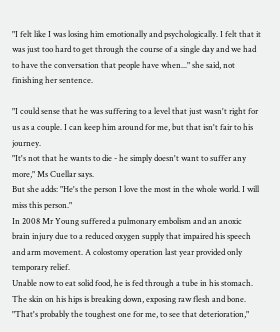"I felt like I was losing him emotionally and psychologically. I felt that it was just too hard to get through the course of a single day and we had to have the conversation that people have when..." she said, not finishing her sentence.

"I could sense that he was suffering to a level that just wasn't right for us as a couple. I can keep him around for me, but that isn't fair to his journey.
"It's not that he wants to die - he simply doesn't want to suffer any more," Ms Cuellar says.
But she adds: "He's the person I love the most in the whole world. I will miss this person."
In 2008 Mr Young suffered a pulmonary embolism and an anoxic brain injury due to a reduced oxygen supply that impaired his speech and arm movement. A colostomy operation last year provided only temporary relief.
Unable now to eat solid food, he is fed through a tube in his stomach. The skin on his hips is breaking down, exposing raw flesh and bone.
"That's probably the toughest one for me, to see that deterioration,"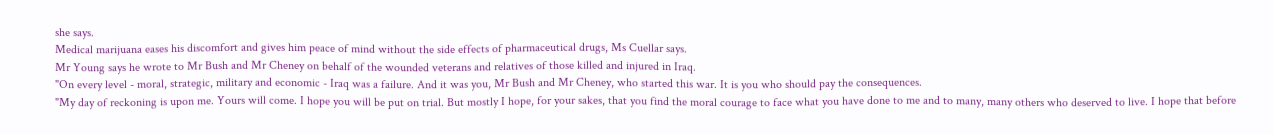she says.
Medical marijuana eases his discomfort and gives him peace of mind without the side effects of pharmaceutical drugs, Ms Cuellar says.
Mr Young says he wrote to Mr Bush and Mr Cheney on behalf of the wounded veterans and relatives of those killed and injured in Iraq.
"On every level - moral, strategic, military and economic - Iraq was a failure. And it was you, Mr Bush and Mr Cheney, who started this war. It is you who should pay the consequences.
"My day of reckoning is upon me. Yours will come. I hope you will be put on trial. But mostly I hope, for your sakes, that you find the moral courage to face what you have done to me and to many, many others who deserved to live. I hope that before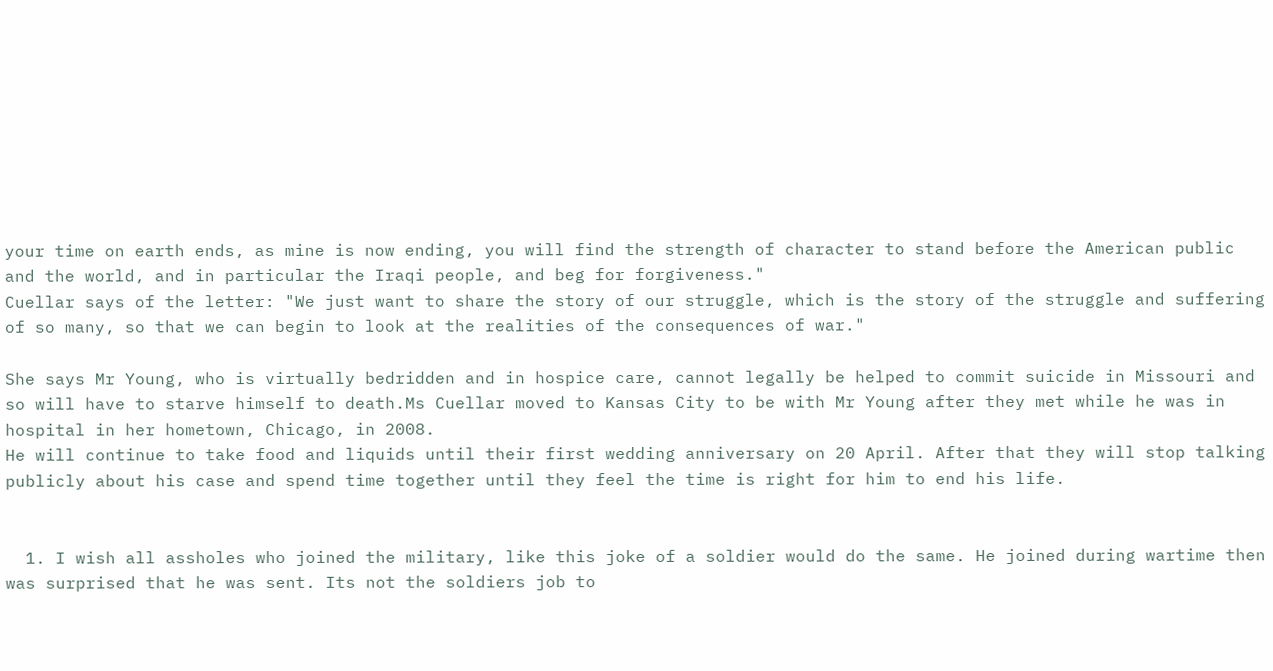your time on earth ends, as mine is now ending, you will find the strength of character to stand before the American public and the world, and in particular the Iraqi people, and beg for forgiveness."
Cuellar says of the letter: "We just want to share the story of our struggle, which is the story of the struggle and suffering of so many, so that we can begin to look at the realities of the consequences of war."

She says Mr Young, who is virtually bedridden and in hospice care, cannot legally be helped to commit suicide in Missouri and so will have to starve himself to death.Ms Cuellar moved to Kansas City to be with Mr Young after they met while he was in hospital in her hometown, Chicago, in 2008.
He will continue to take food and liquids until their first wedding anniversary on 20 April. After that they will stop talking publicly about his case and spend time together until they feel the time is right for him to end his life.


  1. I wish all assholes who joined the military, like this joke of a soldier would do the same. He joined during wartime then was surprised that he was sent. Its not the soldiers job to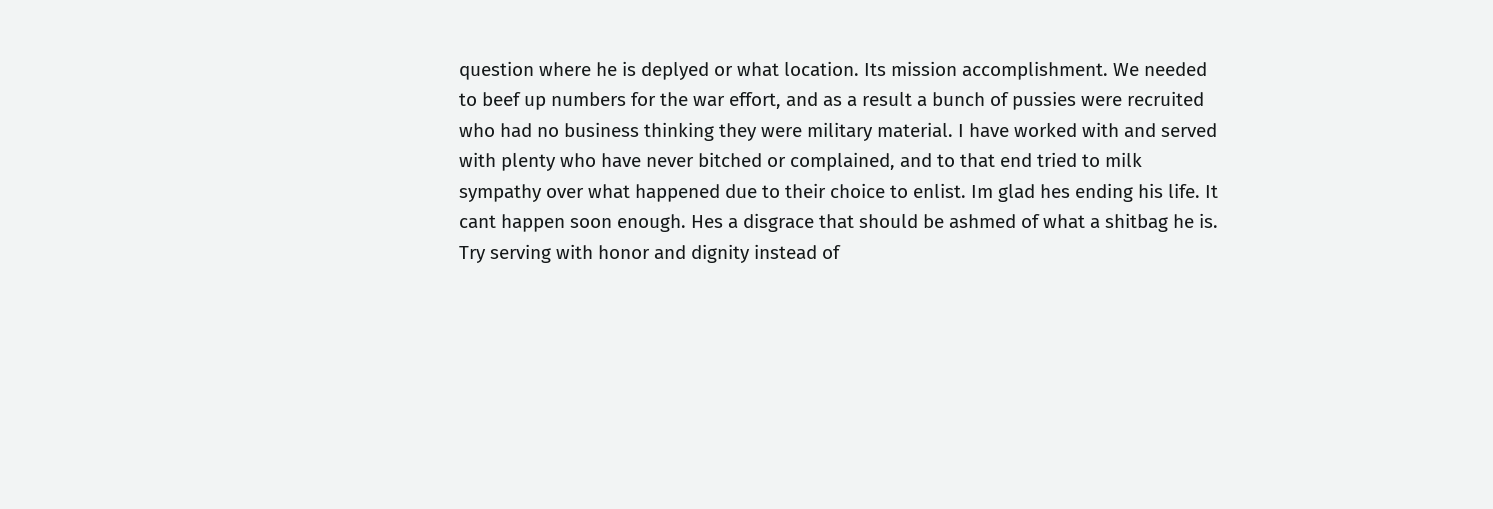question where he is deplyed or what location. Its mission accomplishment. We needed to beef up numbers for the war effort, and as a result a bunch of pussies were recruited who had no business thinking they were military material. I have worked with and served with plenty who have never bitched or complained, and to that end tried to milk sympathy over what happened due to their choice to enlist. Im glad hes ending his life. It cant happen soon enough. Hes a disgrace that should be ashmed of what a shitbag he is. Try serving with honor and dignity instead of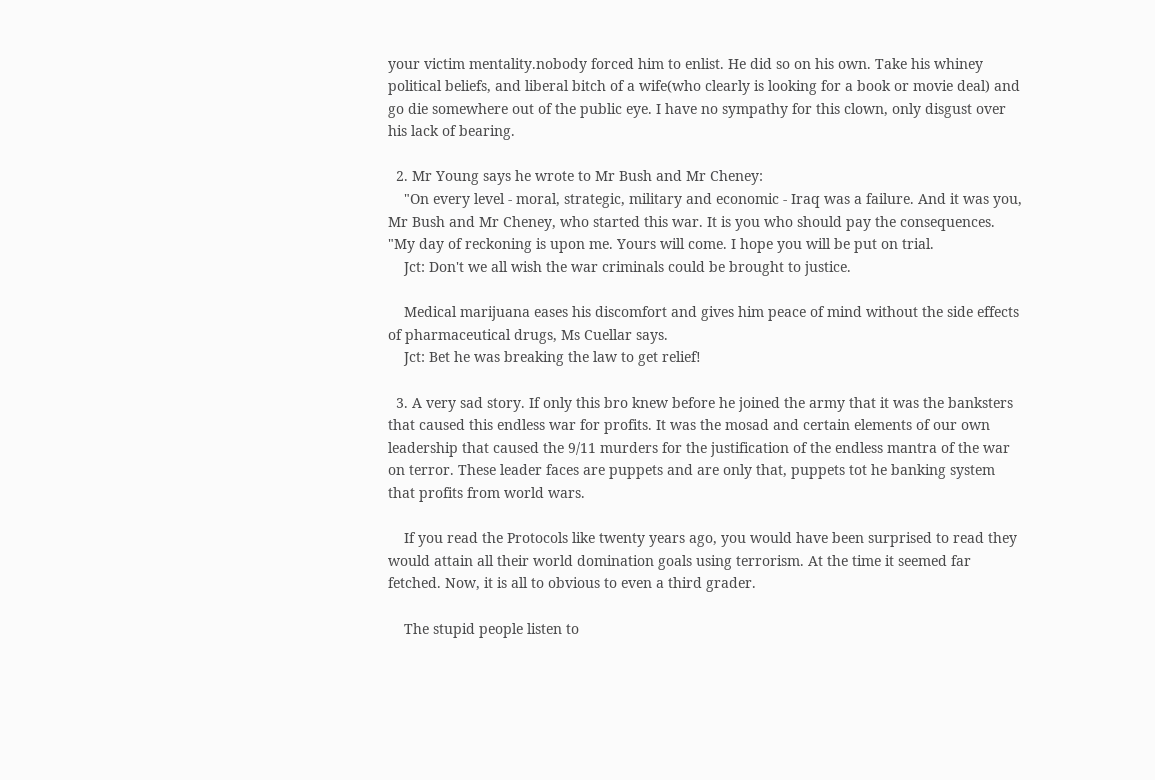your victim mentality.nobody forced him to enlist. He did so on his own. Take his whiney political beliefs, and liberal bitch of a wife(who clearly is looking for a book or movie deal) and go die somewhere out of the public eye. I have no sympathy for this clown, only disgust over his lack of bearing.

  2. Mr Young says he wrote to Mr Bush and Mr Cheney:
    "On every level - moral, strategic, military and economic - Iraq was a failure. And it was you, Mr Bush and Mr Cheney, who started this war. It is you who should pay the consequences. "My day of reckoning is upon me. Yours will come. I hope you will be put on trial.
    Jct: Don't we all wish the war criminals could be brought to justice.

    Medical marijuana eases his discomfort and gives him peace of mind without the side effects of pharmaceutical drugs, Ms Cuellar says.
    Jct: Bet he was breaking the law to get relief!

  3. A very sad story. If only this bro knew before he joined the army that it was the banksters that caused this endless war for profits. It was the mosad and certain elements of our own leadership that caused the 9/11 murders for the justification of the endless mantra of the war on terror. These leader faces are puppets and are only that, puppets tot he banking system that profits from world wars.

    If you read the Protocols like twenty years ago, you would have been surprised to read they would attain all their world domination goals using terrorism. At the time it seemed far fetched. Now, it is all to obvious to even a third grader.

    The stupid people listen to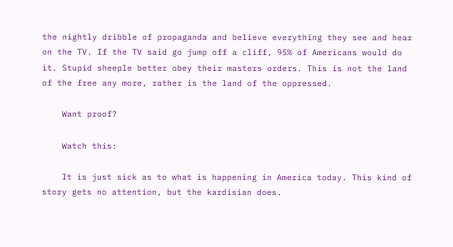the nightly dribble of propaganda and believe everything they see and hear on the TV. If the TV said go jump off a cliff, 95% of Americans would do it. Stupid sheeple better obey their masters orders. This is not the land of the free any more, rather is the land of the oppressed.

    Want proof?

    Watch this:

    It is just sick as to what is happening in America today. This kind of story gets no attention, but the kardisian does.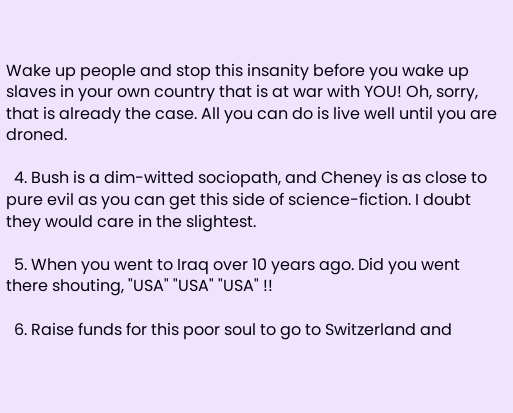Wake up people and stop this insanity before you wake up slaves in your own country that is at war with YOU! Oh, sorry, that is already the case. All you can do is live well until you are droned.

  4. Bush is a dim-witted sociopath, and Cheney is as close to pure evil as you can get this side of science-fiction. I doubt they would care in the slightest.

  5. When you went to Iraq over 10 years ago. Did you went there shouting, "USA" "USA" "USA" !!

  6. Raise funds for this poor soul to go to Switzerland and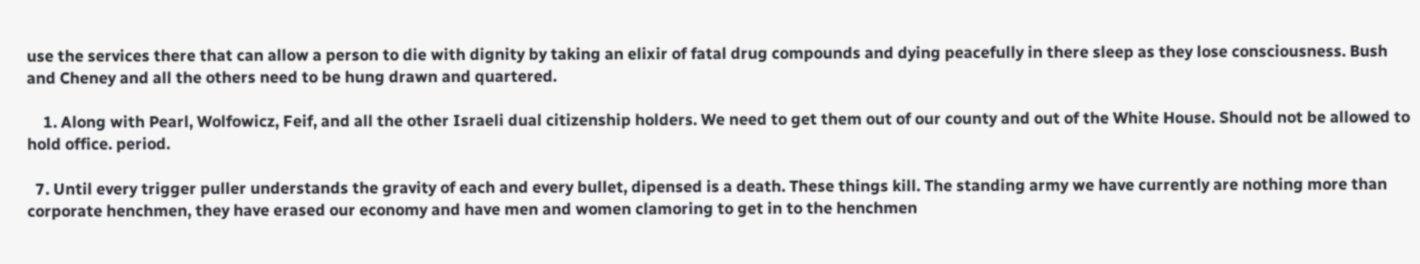use the services there that can allow a person to die with dignity by taking an elixir of fatal drug compounds and dying peacefully in there sleep as they lose consciousness. Bush and Cheney and all the others need to be hung drawn and quartered.

    1. Along with Pearl, Wolfowicz, Feif, and all the other Israeli dual citizenship holders. We need to get them out of our county and out of the White House. Should not be allowed to hold office. period.

  7. Until every trigger puller understands the gravity of each and every bullet, dipensed is a death. These things kill. The standing army we have currently are nothing more than corporate henchmen, they have erased our economy and have men and women clamoring to get in to the henchmen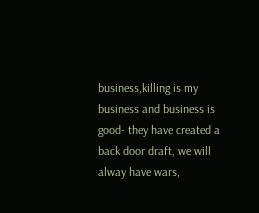business,killing is my business and business is good- they have created a back door draft, we will alway have wars,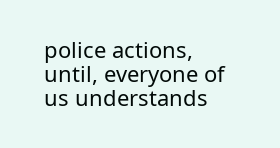police actions, until, everyone of us understands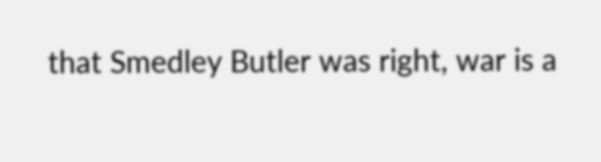that Smedley Butler was right, war is a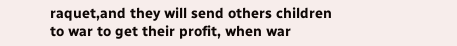raquet,and they will send others children to war to get their profit, when war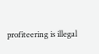profiteering is illegal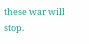these war will stop.